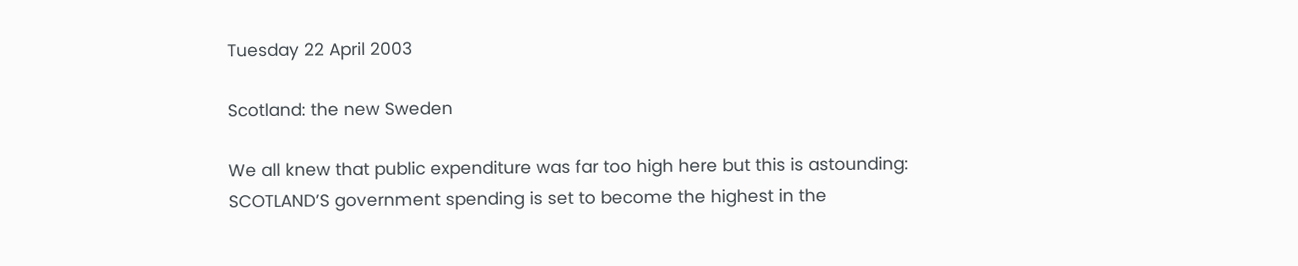Tuesday 22 April 2003

Scotland: the new Sweden

We all knew that public expenditure was far too high here but this is astounding:
SCOTLAND’S government spending is set to become the highest in the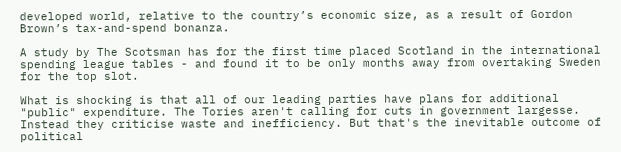developed world, relative to the country’s economic size, as a result of Gordon Brown’s tax-and-spend bonanza.

A study by The Scotsman has for the first time placed Scotland in the international spending league tables - and found it to be only months away from overtaking Sweden for the top slot.

What is shocking is that all of our leading parties have plans for additional "public" expenditure. The Tories aren't calling for cuts in government largesse. Instead they criticise waste and inefficiency. But that's the inevitable outcome of political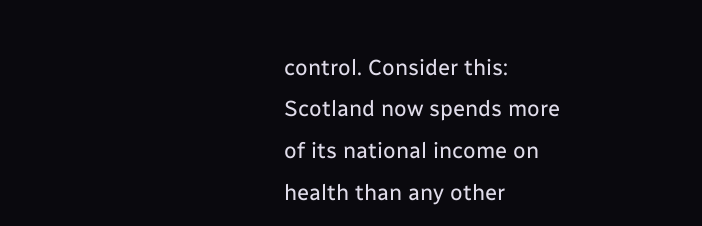control. Consider this:
Scotland now spends more of its national income on health than any other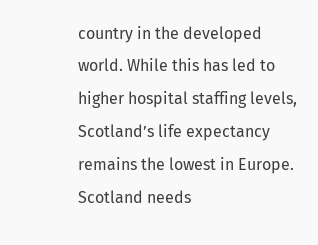country in the developed world. While this has led to higher hospital staffing levels, Scotland’s life expectancy remains the lowest in Europe.
Scotland needs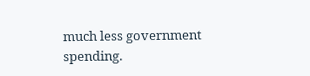much less government spending.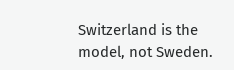Switzerland is the model, not Sweden.